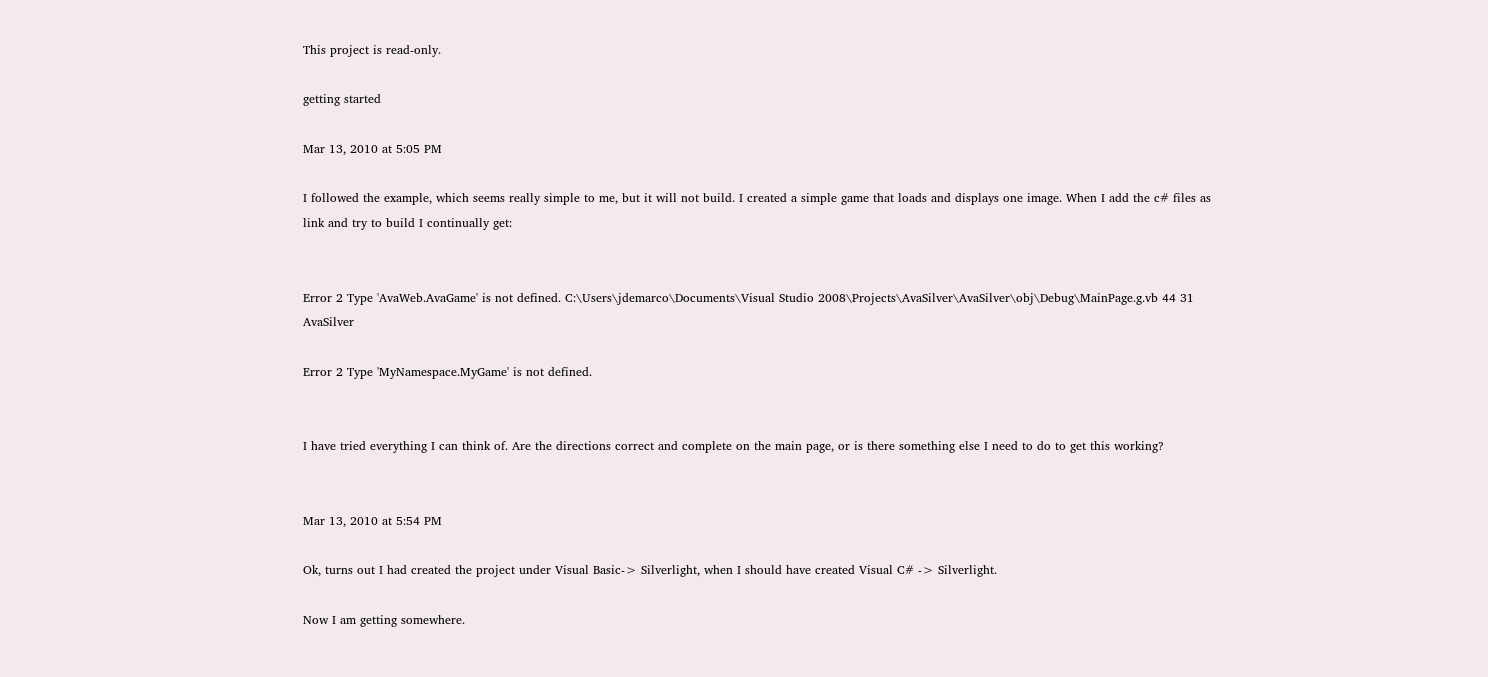This project is read-only.

getting started

Mar 13, 2010 at 5:05 PM

I followed the example, which seems really simple to me, but it will not build. I created a simple game that loads and displays one image. When I add the c# files as link and try to build I continually get:


Error 2 Type 'AvaWeb.AvaGame' is not defined. C:\Users\jdemarco\Documents\Visual Studio 2008\Projects\AvaSilver\AvaSilver\obj\Debug\MainPage.g.vb 44 31 AvaSilver

Error 2 Type 'MyNamespace.MyGame' is not defined.


I have tried everything I can think of. Are the directions correct and complete on the main page, or is there something else I need to do to get this working?


Mar 13, 2010 at 5:54 PM

Ok, turns out I had created the project under Visual Basic-> Silverlight, when I should have created Visual C# -> Silverlight.

Now I am getting somewhere.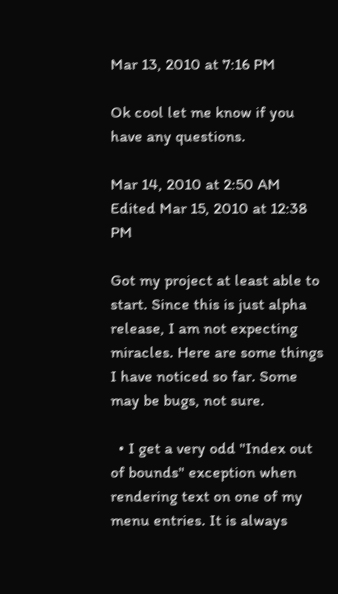Mar 13, 2010 at 7:16 PM

Ok cool let me know if you have any questions.

Mar 14, 2010 at 2:50 AM
Edited Mar 15, 2010 at 12:38 PM

Got my project at least able to start. Since this is just alpha release, I am not expecting miracles. Here are some things I have noticed so far. Some may be bugs, not sure.

  • I get a very odd "Index out of bounds" exception when rendering text on one of my menu entries. It is always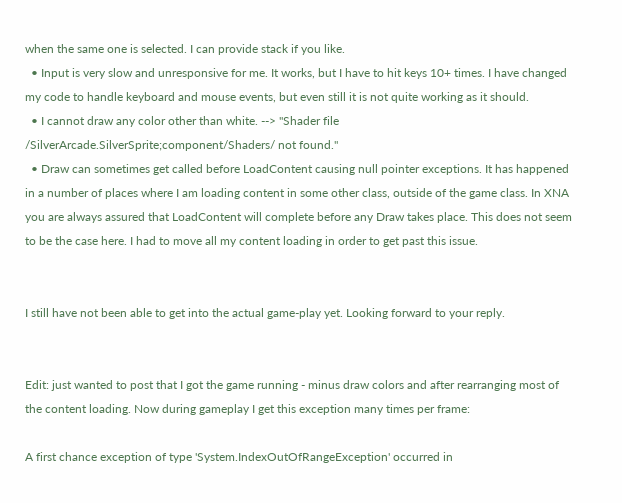when the same one is selected. I can provide stack if you like.
  • Input is very slow and unresponsive for me. It works, but I have to hit keys 10+ times. I have changed my code to handle keyboard and mouse events, but even still it is not quite working as it should.
  • I cannot draw any color other than white. --> "Shader file /SilverArcade.SilverSprite;component/Shaders/ not found."
  • Draw can sometimes get called before LoadContent causing null pointer exceptions. It has happened in a number of places where I am loading content in some other class, outside of the game class. In XNA you are always assured that LoadContent will complete before any Draw takes place. This does not seem to be the case here. I had to move all my content loading in order to get past this issue.


I still have not been able to get into the actual game-play yet. Looking forward to your reply.


Edit: just wanted to post that I got the game running - minus draw colors and after rearranging most of the content loading. Now during gameplay I get this exception many times per frame:

A first chance exception of type 'System.IndexOutOfRangeException' occurred in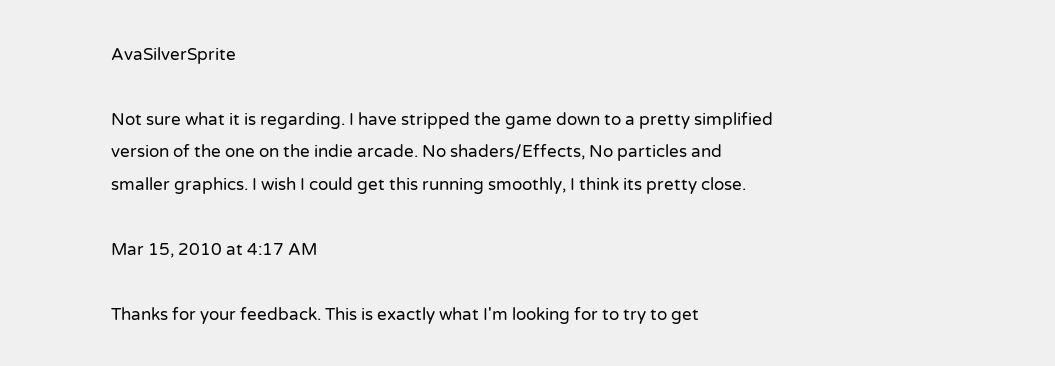AvaSilverSprite

Not sure what it is regarding. I have stripped the game down to a pretty simplified version of the one on the indie arcade. No shaders/Effects, No particles and smaller graphics. I wish I could get this running smoothly, I think its pretty close.

Mar 15, 2010 at 4:17 AM

Thanks for your feedback. This is exactly what I'm looking for to try to get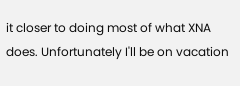it closer to doing most of what XNA does. Unfortunately I'll be on vacation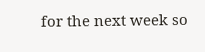for the next week so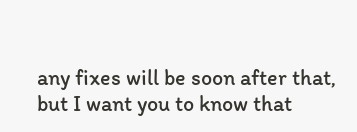any fixes will be soon after that, but I want you to know that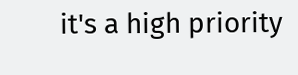it's a high priority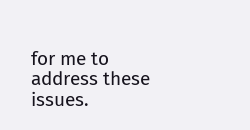for me to address these issues.